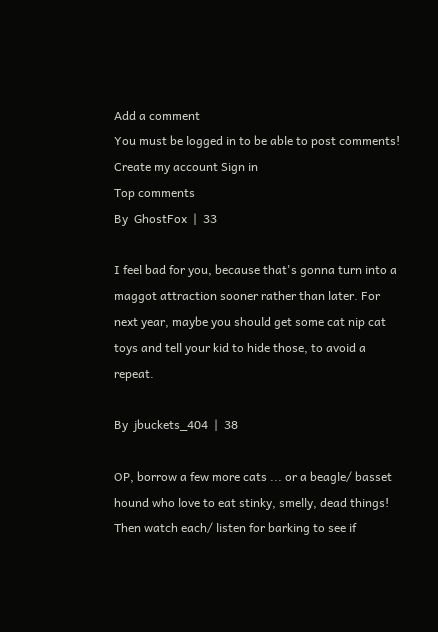Add a comment
You must be logged in to be able to post comments!
Create my account Sign in
Top comments
By  GhostFox  |  33

I feel bad for you, because that's gonna turn into a maggot attraction sooner rather than later. For next year, maybe you should get some cat nip cat toys and tell your kid to hide those, to avoid a repeat.

By  jbuckets_404  |  38

OP, borrow a few more cats ... or a beagle/ basset hound who love to eat stinky, smelly, dead things! Then watch each/ listen for barking to see if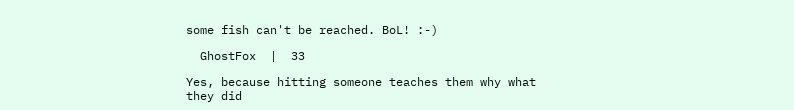some fish can't be reached. BoL! :-)

  GhostFox  |  33

Yes, because hitting someone teaches them why what they did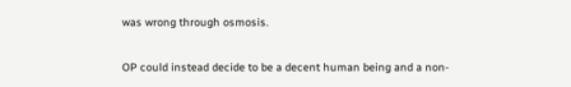was wrong through osmosis.

OP could instead decide to be a decent human being and a non-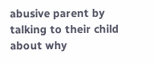abusive parent by talking to their child about why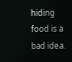hiding food is a bad idea.